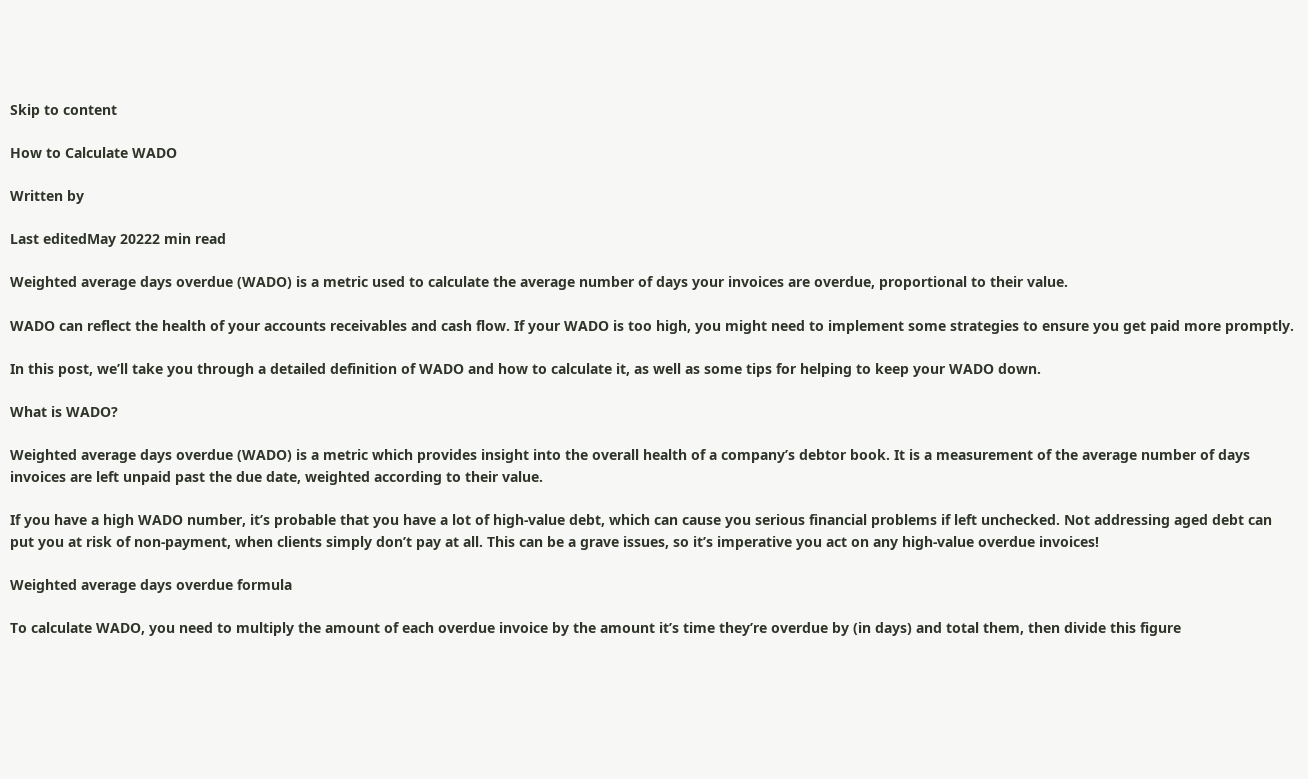Skip to content

How to Calculate WADO

Written by

Last editedMay 20222 min read

Weighted average days overdue (WADO) is a metric used to calculate the average number of days your invoices are overdue, proportional to their value.

WADO can reflect the health of your accounts receivables and cash flow. If your WADO is too high, you might need to implement some strategies to ensure you get paid more promptly.

In this post, we’ll take you through a detailed definition of WADO and how to calculate it, as well as some tips for helping to keep your WADO down.

What is WADO?

Weighted average days overdue (WADO) is a metric which provides insight into the overall health of a company’s debtor book. It is a measurement of the average number of days invoices are left unpaid past the due date, weighted according to their value.

If you have a high WADO number, it’s probable that you have a lot of high-value debt, which can cause you serious financial problems if left unchecked. Not addressing aged debt can put you at risk of non-payment, when clients simply don’t pay at all. This can be a grave issues, so it’s imperative you act on any high-value overdue invoices!

Weighted average days overdue formula

To calculate WADO, you need to multiply the amount of each overdue invoice by the amount it’s time they’re overdue by (in days) and total them, then divide this figure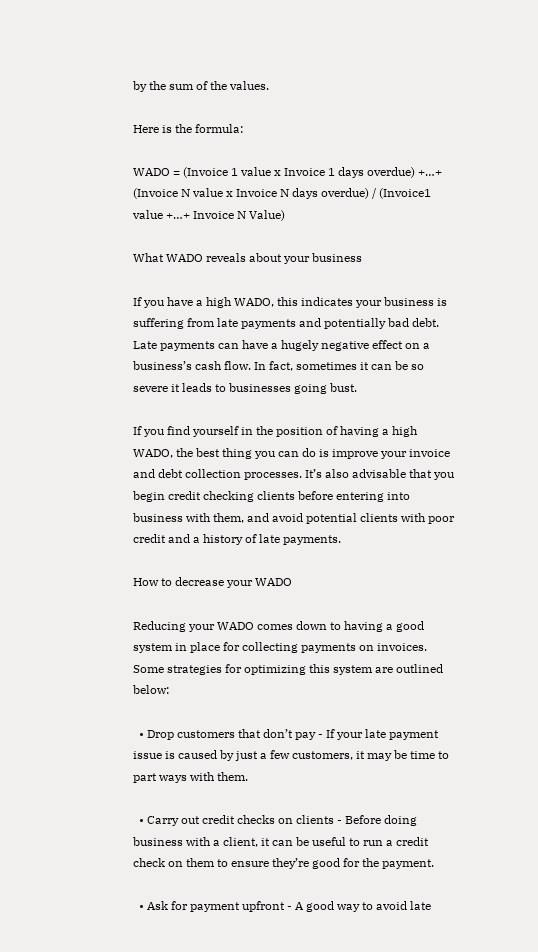by the sum of the values.

Here is the formula:

WADO = (Invoice 1 value x Invoice 1 days overdue) +…+ (Invoice N value x Invoice N days overdue) / (Invoice1 value +…+ Invoice N Value)

What WADO reveals about your business

If you have a high WADO, this indicates your business is suffering from late payments and potentially bad debt. Late payments can have a hugely negative effect on a business’s cash flow. In fact, sometimes it can be so severe it leads to businesses going bust.

If you find yourself in the position of having a high WADO, the best thing you can do is improve your invoice and debt collection processes. It’s also advisable that you begin credit checking clients before entering into business with them, and avoid potential clients with poor credit and a history of late payments.

How to decrease your WADO

Reducing your WADO comes down to having a good system in place for collecting payments on invoices. Some strategies for optimizing this system are outlined below:

  • Drop customers that don’t pay - If your late payment issue is caused by just a few customers, it may be time to part ways with them.

  • Carry out credit checks on clients - Before doing business with a client, it can be useful to run a credit check on them to ensure they’re good for the payment.

  • Ask for payment upfront - A good way to avoid late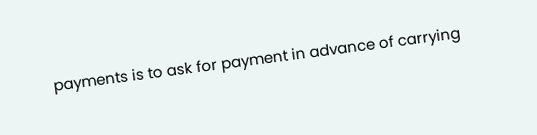payments is to ask for payment in advance of carrying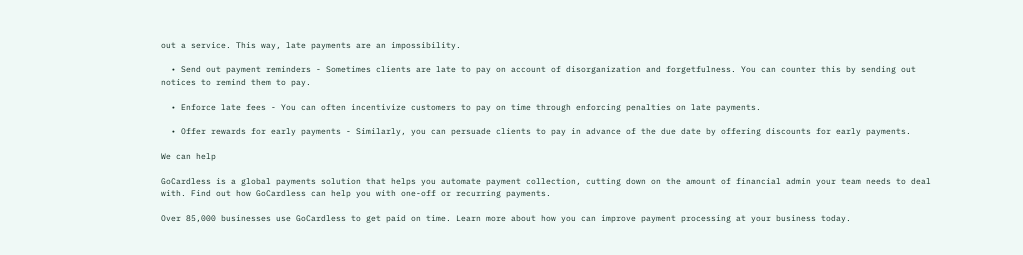out a service. This way, late payments are an impossibility.

  • Send out payment reminders - Sometimes clients are late to pay on account of disorganization and forgetfulness. You can counter this by sending out notices to remind them to pay.

  • Enforce late fees - You can often incentivize customers to pay on time through enforcing penalties on late payments.

  • Offer rewards for early payments - Similarly, you can persuade clients to pay in advance of the due date by offering discounts for early payments.

We can help

GoCardless is a global payments solution that helps you automate payment collection, cutting down on the amount of financial admin your team needs to deal with. Find out how GoCardless can help you with one-off or recurring payments.

Over 85,000 businesses use GoCardless to get paid on time. Learn more about how you can improve payment processing at your business today.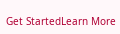Get StartedLearn More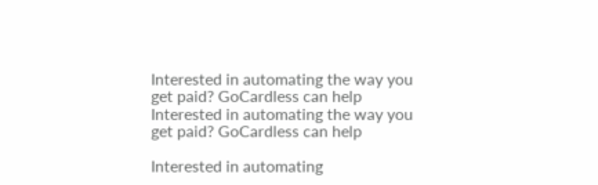Interested in automating the way you get paid? GoCardless can help
Interested in automating the way you get paid? GoCardless can help

Interested in automating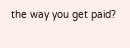the way you get paid?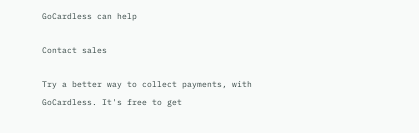GoCardless can help

Contact sales

Try a better way to collect payments, with GoCardless. It's free to get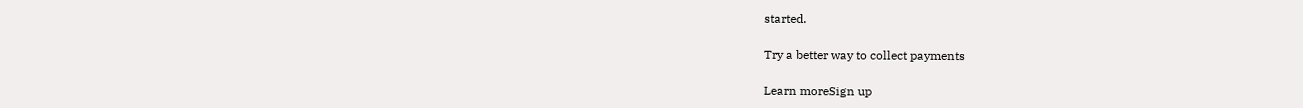started.

Try a better way to collect payments

Learn moreSign up